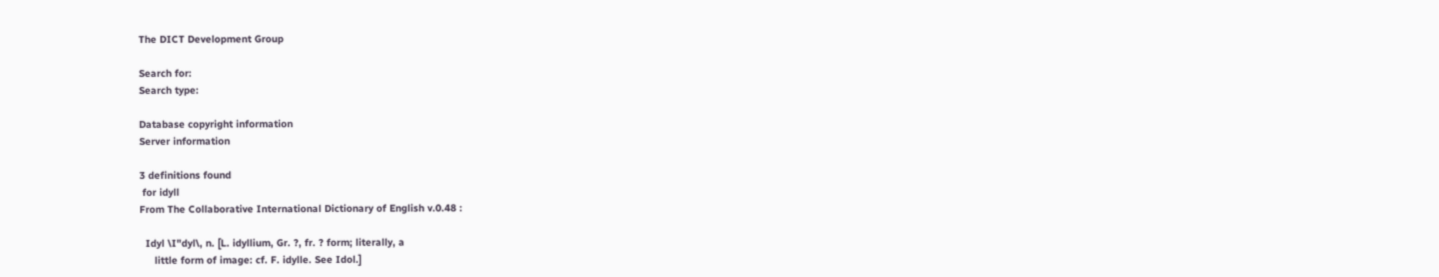The DICT Development Group

Search for:
Search type:

Database copyright information
Server information

3 definitions found
 for idyll
From The Collaborative International Dictionary of English v.0.48 :

  Idyl \I"dyl\, n. [L. idyllium, Gr. ?, fr. ? form; literally, a
     little form of image: cf. F. idylle. See Idol.]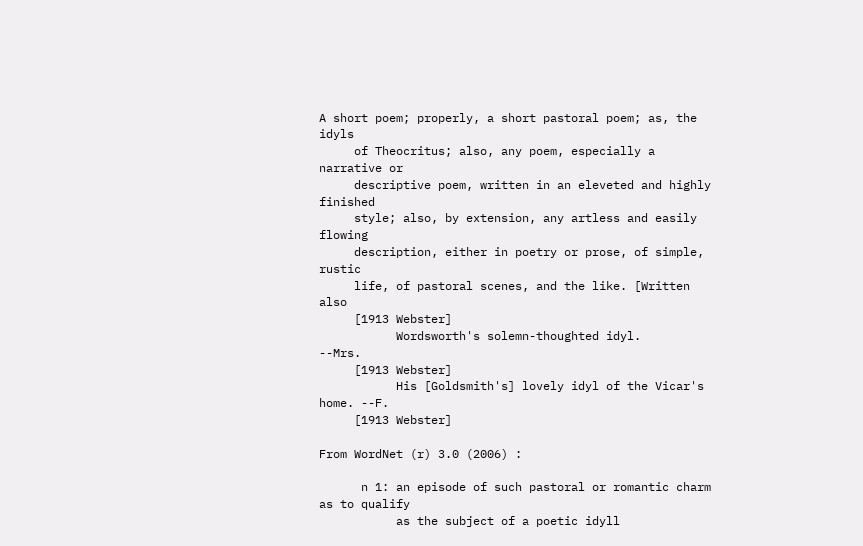A short poem; properly, a short pastoral poem; as, the idyls
     of Theocritus; also, any poem, especially a narrative or
     descriptive poem, written in an eleveted and highly finished
     style; also, by extension, any artless and easily flowing
     description, either in poetry or prose, of simple, rustic
     life, of pastoral scenes, and the like. [Written also
     [1913 Webster]
           Wordsworth's solemn-thoughted idyl.      --Mrs.
     [1913 Webster]
           His [Goldsmith's] lovely idyl of the Vicar's home. --F.
     [1913 Webster]

From WordNet (r) 3.0 (2006) :

      n 1: an episode of such pastoral or romantic charm as to qualify
           as the subject of a poetic idyll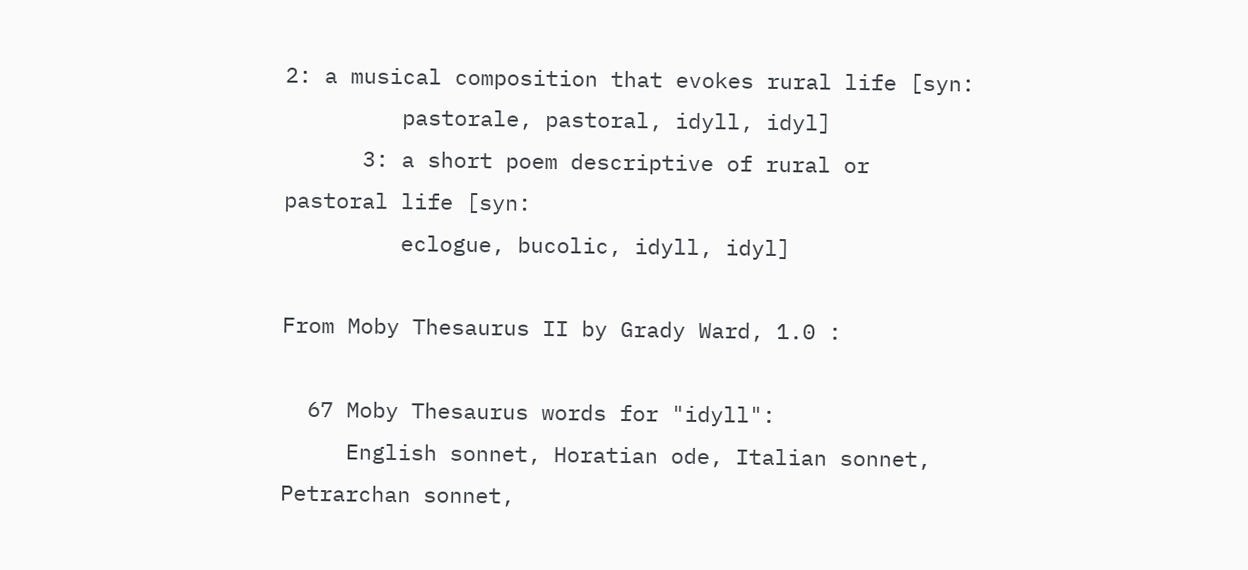2: a musical composition that evokes rural life [syn:
         pastorale, pastoral, idyll, idyl]
      3: a short poem descriptive of rural or pastoral life [syn:
         eclogue, bucolic, idyll, idyl]

From Moby Thesaurus II by Grady Ward, 1.0 :

  67 Moby Thesaurus words for "idyll":
     English sonnet, Horatian ode, Italian sonnet, Petrarchan sonnet,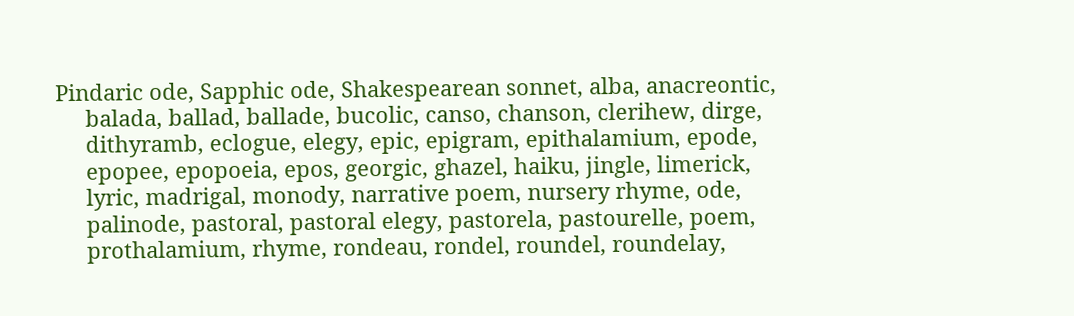Pindaric ode, Sapphic ode, Shakespearean sonnet, alba, anacreontic,
     balada, ballad, ballade, bucolic, canso, chanson, clerihew, dirge,
     dithyramb, eclogue, elegy, epic, epigram, epithalamium, epode,
     epopee, epopoeia, epos, georgic, ghazel, haiku, jingle, limerick,
     lyric, madrigal, monody, narrative poem, nursery rhyme, ode,
     palinode, pastoral, pastoral elegy, pastorela, pastourelle, poem,
     prothalamium, rhyme, rondeau, rondel, roundel, roundelay,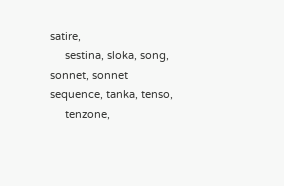satire,
     sestina, sloka, song, sonnet, sonnet sequence, tanka, tenso,
     tenzone,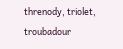threnody, triolet, troubadour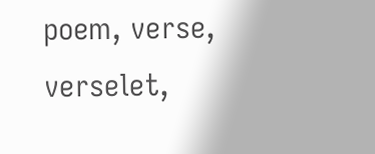poem, verse, verselet,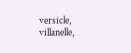versicle, villanelle,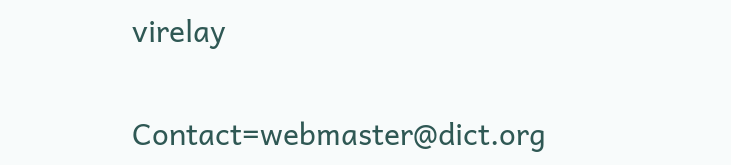virelay

Contact=webmaster@dict.org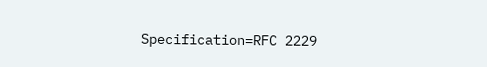Specification=RFC 2229